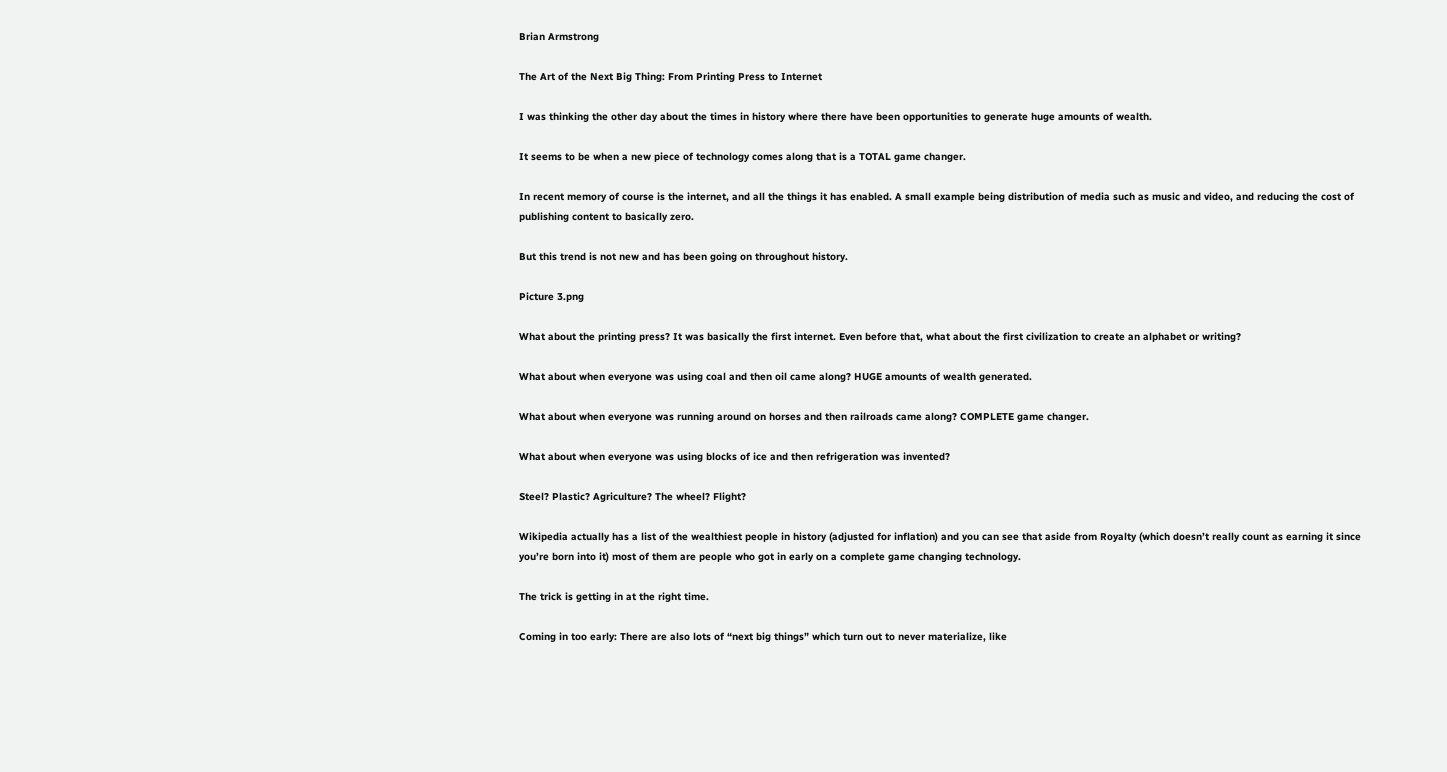Brian Armstrong

The Art of the Next Big Thing: From Printing Press to Internet

I was thinking the other day about the times in history where there have been opportunities to generate huge amounts of wealth.

It seems to be when a new piece of technology comes along that is a TOTAL game changer.

In recent memory of course is the internet, and all the things it has enabled. A small example being distribution of media such as music and video, and reducing the cost of publishing content to basically zero.

But this trend is not new and has been going on throughout history.

Picture 3.png

What about the printing press? It was basically the first internet. Even before that, what about the first civilization to create an alphabet or writing?

What about when everyone was using coal and then oil came along? HUGE amounts of wealth generated.

What about when everyone was running around on horses and then railroads came along? COMPLETE game changer.

What about when everyone was using blocks of ice and then refrigeration was invented?

Steel? Plastic? Agriculture? The wheel? Flight?

Wikipedia actually has a list of the wealthiest people in history (adjusted for inflation) and you can see that aside from Royalty (which doesn’t really count as earning it since you’re born into it) most of them are people who got in early on a complete game changing technology.

The trick is getting in at the right time.

Coming in too early: There are also lots of “next big things” which turn out to never materialize, like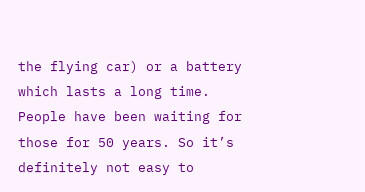the flying car) or a battery which lasts a long time. People have been waiting for those for 50 years. So it’s definitely not easy to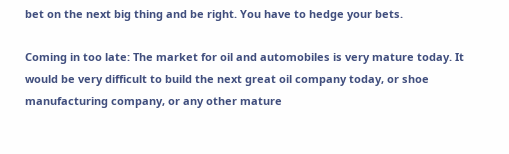bet on the next big thing and be right. You have to hedge your bets.

Coming in too late: The market for oil and automobiles is very mature today. It would be very difficult to build the next great oil company today, or shoe manufacturing company, or any other mature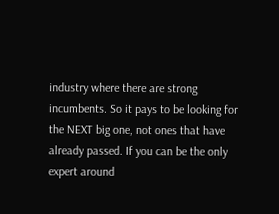industry where there are strong incumbents. So it pays to be looking for the NEXT big one, not ones that have already passed. If you can be the only expert around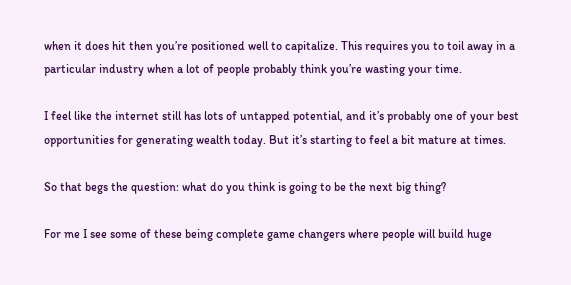when it does hit then you’re positioned well to capitalize. This requires you to toil away in a particular industry when a lot of people probably think you’re wasting your time.

I feel like the internet still has lots of untapped potential, and it’s probably one of your best opportunities for generating wealth today. But it’s starting to feel a bit mature at times.

So that begs the question: what do you think is going to be the next big thing?

For me I see some of these being complete game changers where people will build huge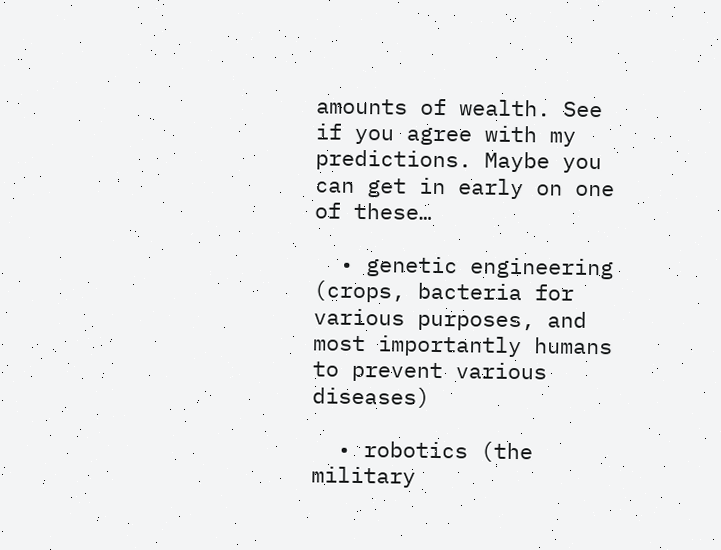amounts of wealth. See if you agree with my predictions. Maybe you can get in early on one of these…

  • genetic engineering (crops, bacteria for various purposes, and most importantly humans to prevent various diseases)

  • robotics (the military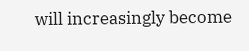will increasingly become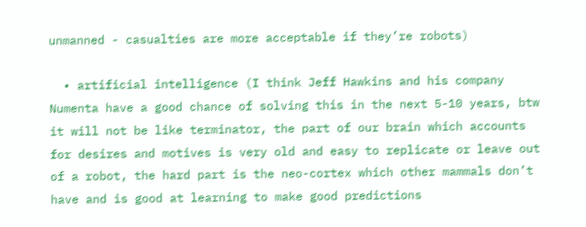unmanned - casualties are more acceptable if they’re robots)

  • artificial intelligence (I think Jeff Hawkins and his company Numenta have a good chance of solving this in the next 5-10 years, btw it will not be like terminator, the part of our brain which accounts for desires and motives is very old and easy to replicate or leave out of a robot, the hard part is the neo-cortex which other mammals don’t have and is good at learning to make good predictions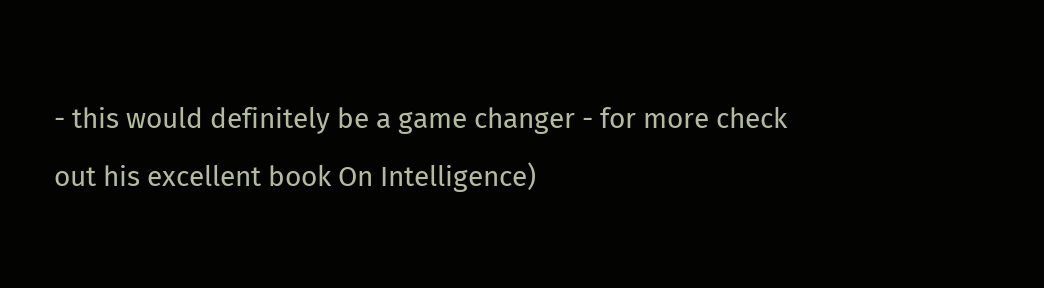- this would definitely be a game changer - for more check out his excellent book On Intelligence)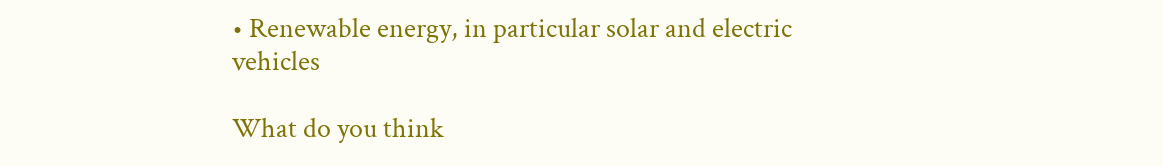• Renewable energy, in particular solar and electric vehicles

What do you think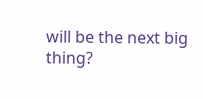will be the next big thing?